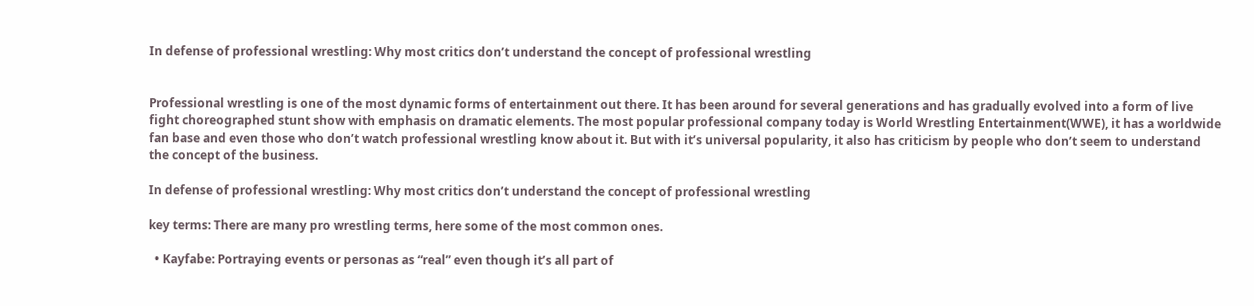In defense of professional wrestling: Why most critics don’t understand the concept of professional wrestling


Professional wrestling is one of the most dynamic forms of entertainment out there. It has been around for several generations and has gradually evolved into a form of live fight choreographed stunt show with emphasis on dramatic elements. The most popular professional company today is World Wrestling Entertainment(WWE), it has a worldwide fan base and even those who don’t watch professional wrestling know about it. But with it’s universal popularity, it also has criticism by people who don’t seem to understand the concept of the business.

In defense of professional wrestling: Why most critics don’t understand the concept of professional wrestling

key terms: There are many pro wrestling terms, here some of the most common ones.

  • Kayfabe: Portraying events or personas as “real” even though it’s all part of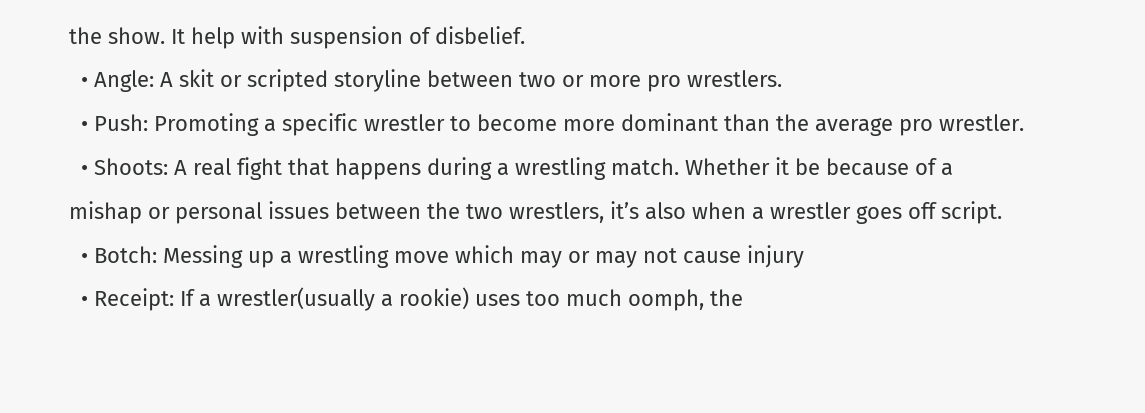the show. It help with suspension of disbelief.
  • Angle: A skit or scripted storyline between two or more pro wrestlers.
  • Push: Promoting a specific wrestler to become more dominant than the average pro wrestler.
  • Shoots: A real fight that happens during a wrestling match. Whether it be because of a mishap or personal issues between the two wrestlers, it’s also when a wrestler goes off script.
  • Botch: Messing up a wrestling move which may or may not cause injury
  • Receipt: If a wrestler(usually a rookie) uses too much oomph, the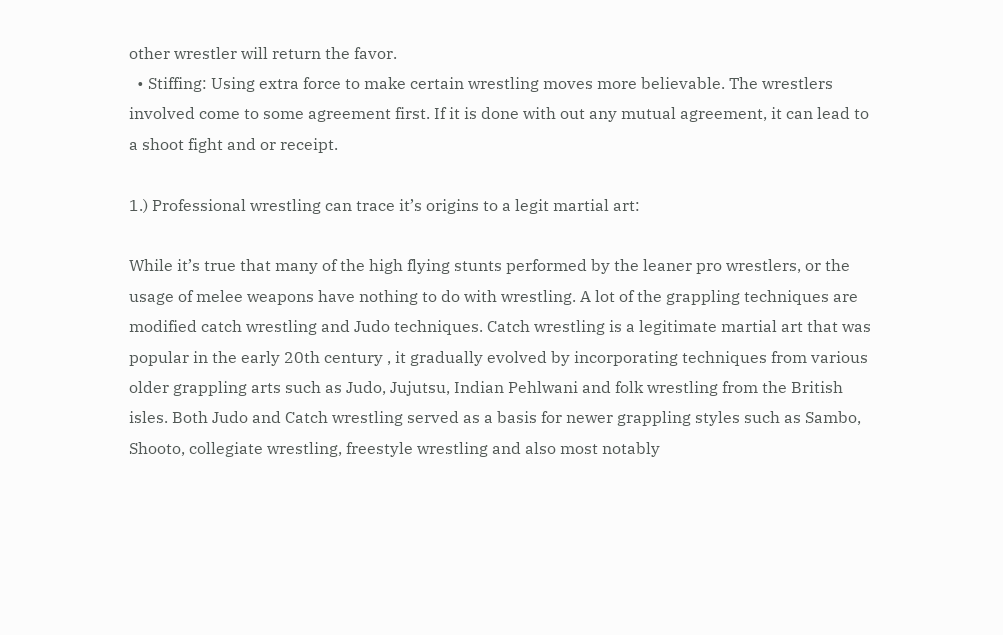other wrestler will return the favor.
  • Stiffing: Using extra force to make certain wrestling moves more believable. The wrestlers involved come to some agreement first. If it is done with out any mutual agreement, it can lead to a shoot fight and or receipt.

1.) Professional wrestling can trace it’s origins to a legit martial art:

While it’s true that many of the high flying stunts performed by the leaner pro wrestlers, or the usage of melee weapons have nothing to do with wrestling. A lot of the grappling techniques are modified catch wrestling and Judo techniques. Catch wrestling is a legitimate martial art that was popular in the early 20th century , it gradually evolved by incorporating techniques from various older grappling arts such as Judo, Jujutsu, Indian Pehlwani and folk wrestling from the British isles. Both Judo and Catch wrestling served as a basis for newer grappling styles such as Sambo, Shooto, collegiate wrestling, freestyle wrestling and also most notably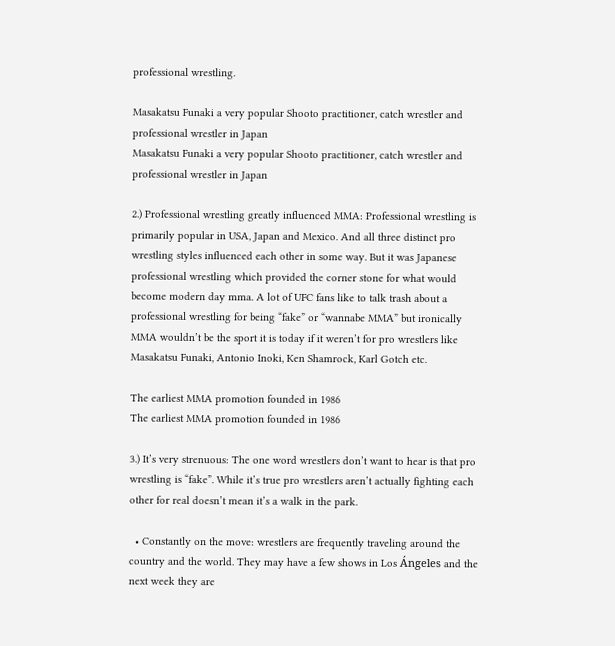professional wrestling.

Masakatsu Funaki a very popular Shooto practitioner, catch wrestler and professional wrestler in Japan
Masakatsu Funaki a very popular Shooto practitioner, catch wrestler and professional wrestler in Japan

2.) Professional wrestling greatly influenced MMA: Professional wrestling is primarily popular in USA, Japan and Mexico. And all three distinct pro wrestling styles influenced each other in some way. But it was Japanese professional wrestling which provided the corner stone for what would become modern day mma. A lot of UFC fans like to talk trash about a professional wrestling for being “fake” or “wannabe MMA” but ironically MMA wouldn’t be the sport it is today if it weren’t for pro wrestlers like Masakatsu Funaki, Antonio Inoki, Ken Shamrock, Karl Gotch etc.

The earliest MMA promotion founded in 1986
The earliest MMA promotion founded in 1986

3.) It’s very strenuous: The one word wrestlers don’t want to hear is that pro wrestling is “fake”. While it’s true pro wrestlers aren’t actually fighting each other for real doesn’t mean it’s a walk in the park.

  • Constantly on the move: wrestlers are frequently traveling around the country and the world. They may have a few shows in Los Ángeles and the next week they are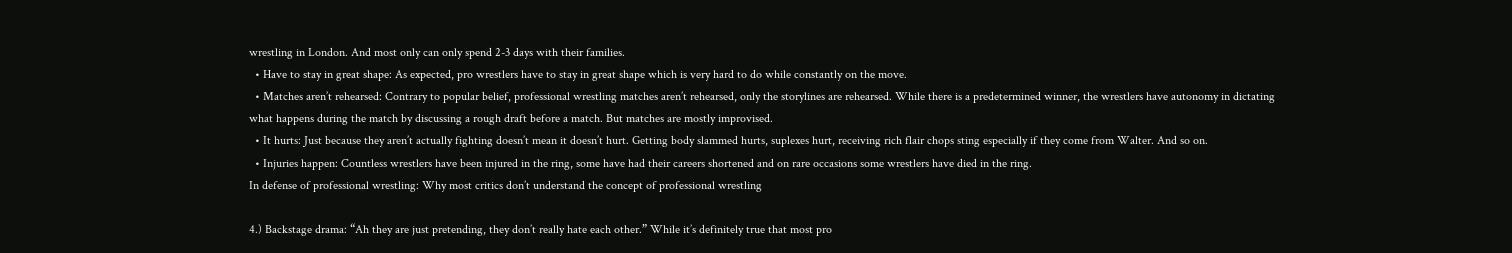wrestling in London. And most only can only spend 2-3 days with their families.
  • Have to stay in great shape: As expected, pro wrestlers have to stay in great shape which is very hard to do while constantly on the move.
  • Matches aren’t rehearsed: Contrary to popular belief, professional wrestling matches aren’t rehearsed, only the storylines are rehearsed. While there is a predetermined winner, the wrestlers have autonomy in dictating what happens during the match by discussing a rough draft before a match. But matches are mostly improvised.
  • It hurts: Just because they aren’t actually fighting doesn’t mean it doesn’t hurt. Getting body slammed hurts, suplexes hurt, receiving rich flair chops sting especially if they come from Walter. And so on.
  • Injuries happen: Countless wrestlers have been injured in the ring, some have had their careers shortened and on rare occasions some wrestlers have died in the ring.
In defense of professional wrestling: Why most critics don’t understand the concept of professional wrestling

4.) Backstage drama: “Ah they are just pretending, they don’t really hate each other.” While it’s definitely true that most pro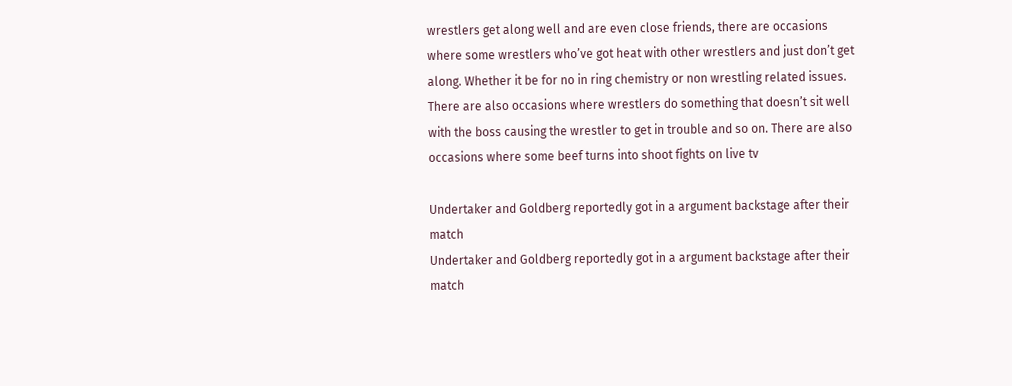wrestlers get along well and are even close friends, there are occasions where some wrestlers who’ve got heat with other wrestlers and just don’t get along. Whether it be for no in ring chemistry or non wrestling related issues. There are also occasions where wrestlers do something that doesn’t sit well with the boss causing the wrestler to get in trouble and so on. There are also occasions where some beef turns into shoot fights on live tv

Undertaker and Goldberg reportedly got in a argument backstage after their match
Undertaker and Goldberg reportedly got in a argument backstage after their match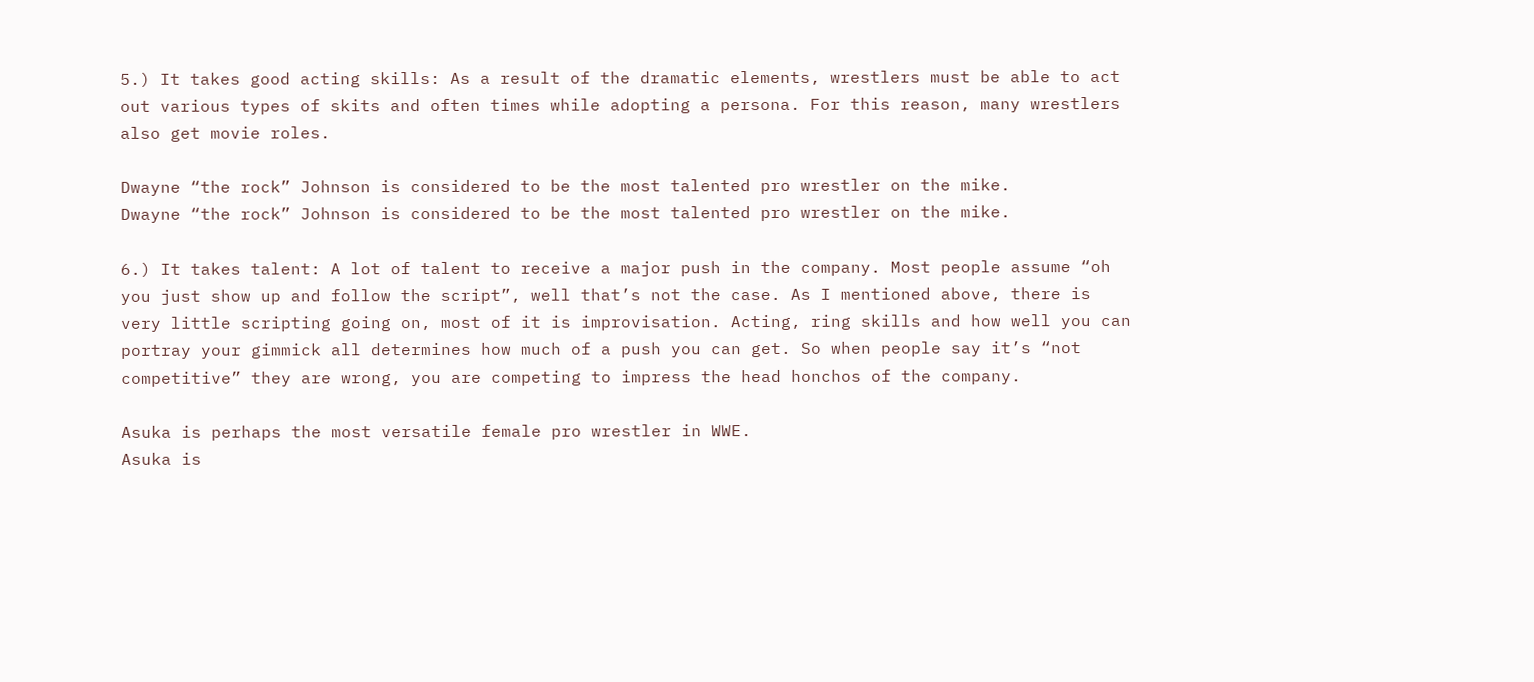5.) It takes good acting skills: As a result of the dramatic elements, wrestlers must be able to act out various types of skits and often times while adopting a persona. For this reason, many wrestlers also get movie roles.

Dwayne “the rock” Johnson is considered to be the most talented pro wrestler on the mike.
Dwayne “the rock” Johnson is considered to be the most talented pro wrestler on the mike.

6.) It takes talent: A lot of talent to receive a major push in the company. Most people assume “oh you just show up and follow the script”, well that’s not the case. As I mentioned above, there is very little scripting going on, most of it is improvisation. Acting, ring skills and how well you can portray your gimmick all determines how much of a push you can get. So when people say it’s “not competitive” they are wrong, you are competing to impress the head honchos of the company.

Asuka is perhaps the most versatile female pro wrestler in WWE.
Asuka is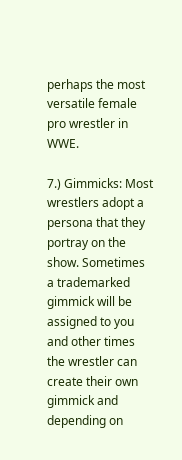perhaps the most versatile female pro wrestler in WWE.

7.) Gimmicks: Most wrestlers adopt a persona that they portray on the show. Sometimes a trademarked gimmick will be assigned to you and other times the wrestler can create their own gimmick and depending on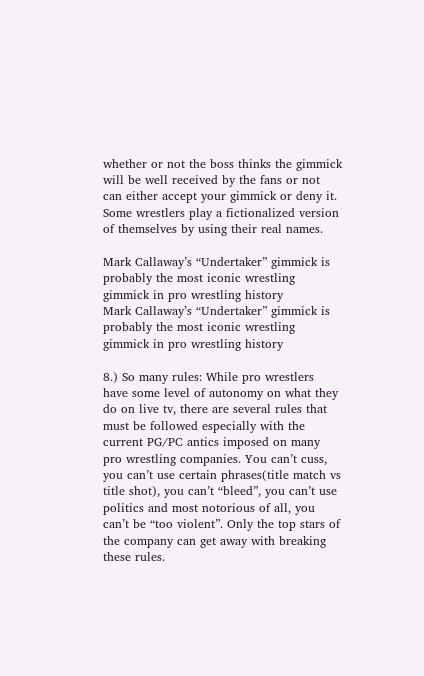whether or not the boss thinks the gimmick will be well received by the fans or not can either accept your gimmick or deny it. Some wrestlers play a fictionalized version of themselves by using their real names.

Mark Callaway’s “Undertaker” gimmick is probably the most iconic wrestling gimmick in pro wrestling history
Mark Callaway’s “Undertaker” gimmick is probably the most iconic wrestling gimmick in pro wrestling history

8.) So many rules: While pro wrestlers have some level of autonomy on what they do on live tv, there are several rules that must be followed especially with the current PG/PC antics imposed on many pro wrestling companies. You can’t cuss, you can’t use certain phrases(title match vs title shot), you can’t “bleed”, you can’t use politics and most notorious of all, you can’t be “too violent”. Only the top stars of the company can get away with breaking these rules.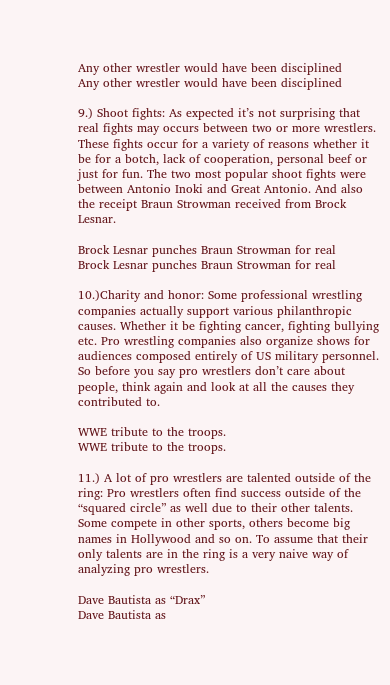Any other wrestler would have been disciplined
Any other wrestler would have been disciplined

9.) Shoot fights: As expected it’s not surprising that real fights may occurs between two or more wrestlers. These fights occur for a variety of reasons whether it be for a botch, lack of cooperation, personal beef or just for fun. The two most popular shoot fights were between Antonio Inoki and Great Antonio. And also the receipt Braun Strowman received from Brock Lesnar.

Brock Lesnar punches Braun Strowman for real
Brock Lesnar punches Braun Strowman for real

10.)Charity and honor: Some professional wrestling companies actually support various philanthropic causes. Whether it be fighting cancer, fighting bullying etc. Pro wrestling companies also organize shows for audiences composed entirely of US military personnel. So before you say pro wrestlers don’t care about people, think again and look at all the causes they contributed to.

WWE tribute to the troops.
WWE tribute to the troops.

11.) A lot of pro wrestlers are talented outside of the ring: Pro wrestlers often find success outside of the “squared circle” as well due to their other talents. Some compete in other sports, others become big names in Hollywood and so on. To assume that their only talents are in the ring is a very naive way of analyzing pro wrestlers.

Dave Bautista as “Drax”
Dave Bautista as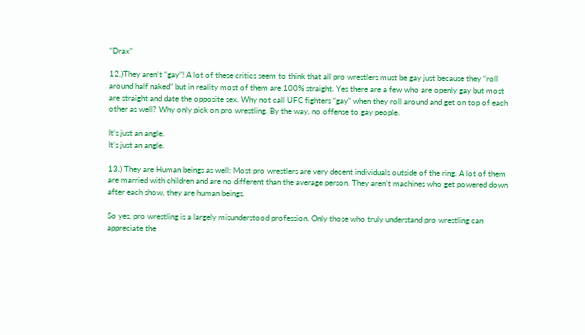“Drax”

12.)They aren’t “gay”! A lot of these critics seem to think that all pro wrestlers must be gay just because they “roll around half naked” but in reality most of them are 100% straight. Yes there are a few who are openly gay but most are straight and date the opposite sex. Why not call UFC fighters “gay” when they roll around and get on top of each other as well? Why only pick on pro wrestling. By the way, no offense to gay people.

It’s just an angle.
It’s just an angle.

13.) They are Human beings as well: Most pro wrestlers are very decent individuals outside of the ring. A lot of them are married with children and are no different than the average person. They aren’t machines who get powered down after each show, they are human beings.

So yes, pro wrestling is a largely misunderstood profession. Only those who truly understand pro wrestling can appreciate the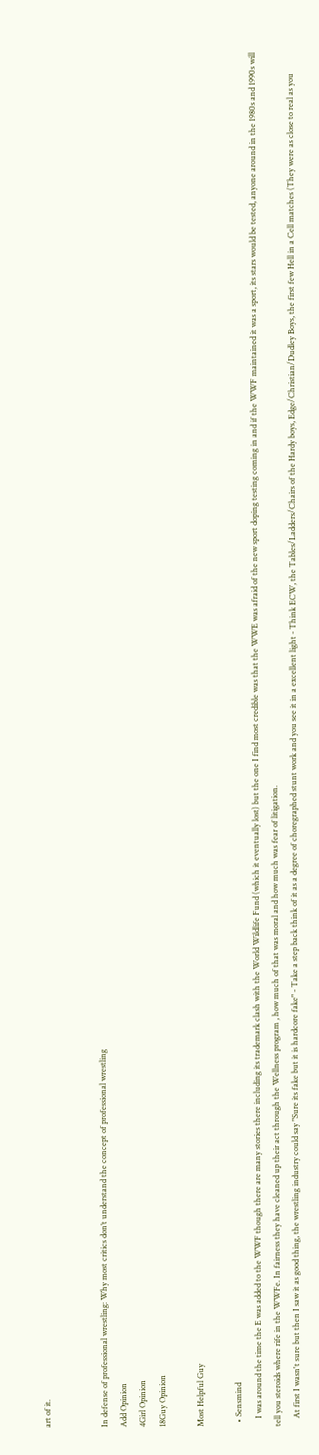art of it.


In defense of professional wrestling: Why most critics don’t understand the concept of professional wrestling
Add Opinion
4Girl Opinion
18Guy Opinion

Most Helpful Guy

  • Sensmind
    I was around the time the E was added to the WWF though there are many stories there including its trademark clash with the World Wildlife Fund (which it eventually lost) but the one I find most credible was that the WWE was afraid of the new sport doping testing coming in and if the WWF maintained it was a sport, its stars would be tested, anyone around in the 1980s and 1990s will tell you steroids where rife in the WWFe. In fairness they have cleaned up their act through the Wellness program , how much of that was moral and how much was fear of litigation.
    At first I wasn't sure but then I saw it as good thing, the wrestling industry could say "Sure its fake but it is hardcore fake" - Take a step back think of it as a degree of choregraphed stunt work and you see it in a excellent light - Think ECW, the Tables/Ladders/Chairs of the Hardy boys, Edge/Christian/Dudley Boys, the first few Hell in a Cell matches (They were as close to real as you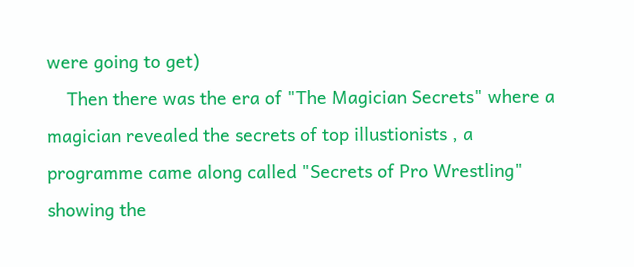were going to get)
    Then there was the era of "The Magician Secrets" where a magician revealed the secrets of top illustionists , a programme came along called "Secrets of Pro Wrestling" showing the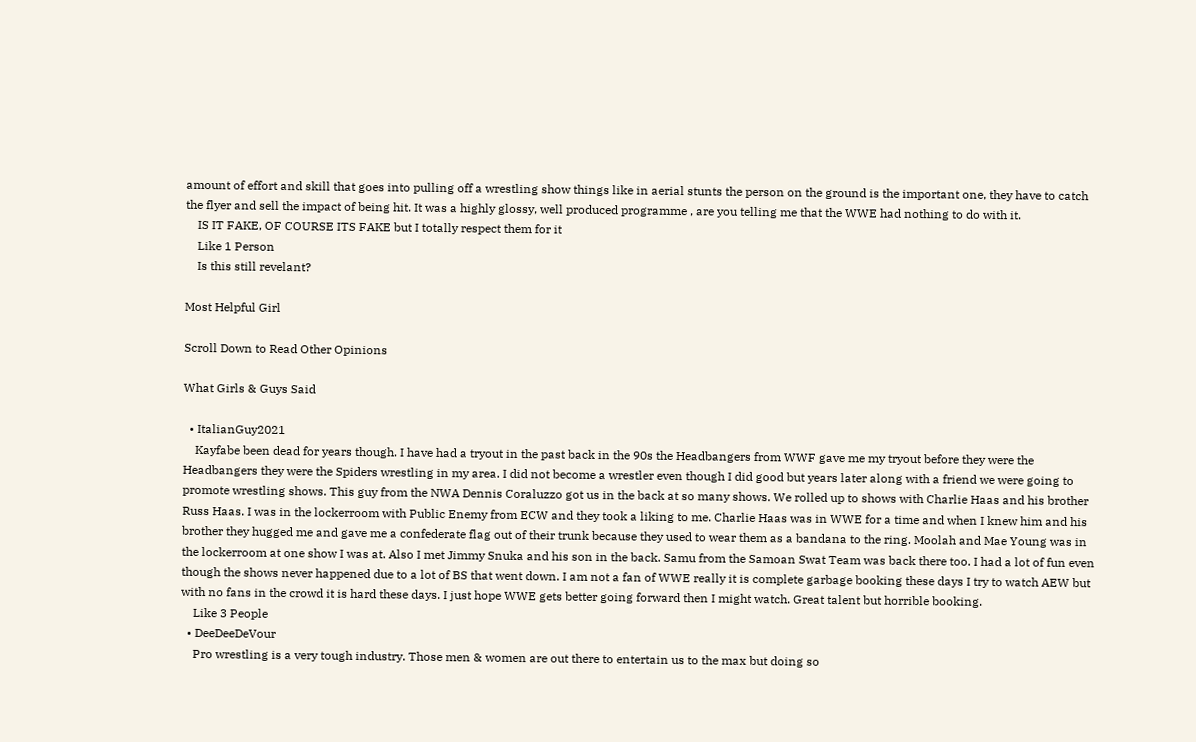amount of effort and skill that goes into pulling off a wrestling show things like in aerial stunts the person on the ground is the important one, they have to catch the flyer and sell the impact of being hit. It was a highly glossy, well produced programme , are you telling me that the WWE had nothing to do with it.
    IS IT FAKE, OF COURSE ITS FAKE but I totally respect them for it
    Like 1 Person
    Is this still revelant?

Most Helpful Girl

Scroll Down to Read Other Opinions

What Girls & Guys Said

  • ItalianGuy2021
    Kayfabe been dead for years though. I have had a tryout in the past back in the 90s the Headbangers from WWF gave me my tryout before they were the Headbangers they were the Spiders wrestling in my area. I did not become a wrestler even though I did good but years later along with a friend we were going to promote wrestling shows. This guy from the NWA Dennis Coraluzzo got us in the back at so many shows. We rolled up to shows with Charlie Haas and his brother Russ Haas. I was in the lockerroom with Public Enemy from ECW and they took a liking to me. Charlie Haas was in WWE for a time and when I knew him and his brother they hugged me and gave me a confederate flag out of their trunk because they used to wear them as a bandana to the ring. Moolah and Mae Young was in the lockerroom at one show I was at. Also I met Jimmy Snuka and his son in the back. Samu from the Samoan Swat Team was back there too. I had a lot of fun even though the shows never happened due to a lot of BS that went down. I am not a fan of WWE really it is complete garbage booking these days I try to watch AEW but with no fans in the crowd it is hard these days. I just hope WWE gets better going forward then I might watch. Great talent but horrible booking.
    Like 3 People
  • DeeDeeDeVour
    Pro wrestling is a very tough industry. Those men & women are out there to entertain us to the max but doing so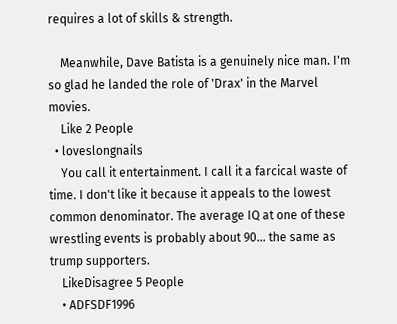requires a lot of skills & strength.

    Meanwhile, Dave Batista is a genuinely nice man. I'm so glad he landed the role of 'Drax' in the Marvel movies.
    Like 2 People
  • loveslongnails
    You call it entertainment. I call it a farcical waste of time. I don't like it because it appeals to the lowest common denominator. The average IQ at one of these wrestling events is probably about 90... the same as trump supporters.
    LikeDisagree 5 People
    • ADFSDF1996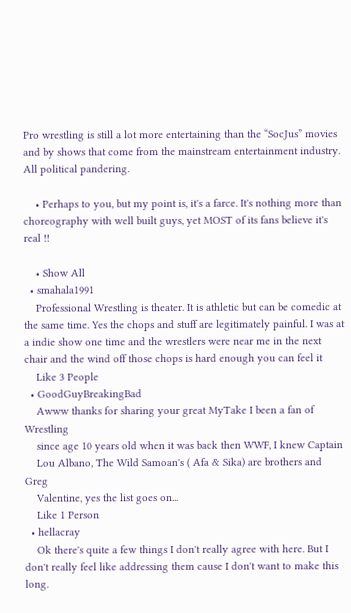Pro wrestling is still a lot more entertaining than the “SocJus” movies and by shows that come from the mainstream entertainment industry. All political pandering.

    • Perhaps to you, but my point is, it's a farce. It's nothing more than choreography with well built guys, yet MOST of its fans believe it's real !!

    • Show All
  • smahala1991
    Professional Wrestling is theater. It is athletic but can be comedic at the same time. Yes the chops and stuff are legitimately painful. I was at a indie show one time and the wrestlers were near me in the next chair and the wind off those chops is hard enough you can feel it
    Like 3 People
  • GoodGuyBreakingBad
    Awww thanks for sharing your great MyTake I been a fan of Wrestling
    since age 10 years old when it was back then WWF, I knew Captain
    Lou Albano, The Wild Samoan's ( Afa & Sika) are brothers and Greg
    Valentine, yes the list goes on...
    Like 1 Person
  • hellacray
    Ok there's quite a few things I don't really agree with here. But I don't really feel like addressing them cause I don't want to make this long.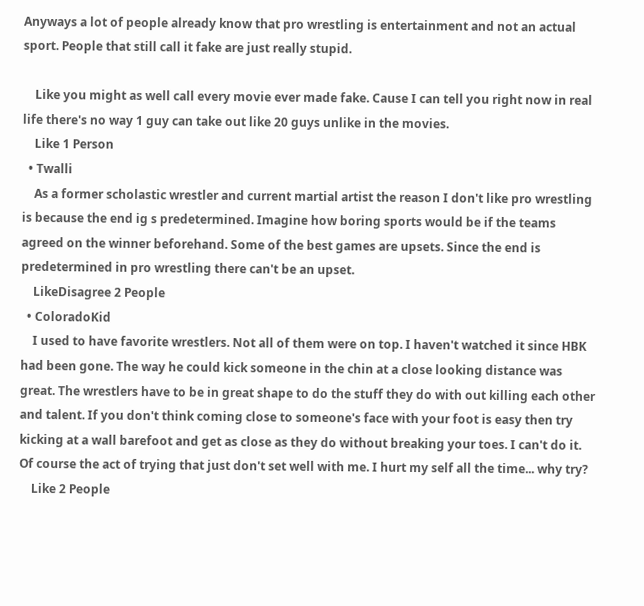Anyways a lot of people already know that pro wrestling is entertainment and not an actual sport. People that still call it fake are just really stupid.

    Like you might as well call every movie ever made fake. Cause I can tell you right now in real life there's no way 1 guy can take out like 20 guys unlike in the movies.
    Like 1 Person
  • Twalli
    As a former scholastic wrestler and current martial artist the reason I don't like pro wrestling is because the end ig s predetermined. Imagine how boring sports would be if the teams agreed on the winner beforehand. Some of the best games are upsets. Since the end is predetermined in pro wrestling there can't be an upset.
    LikeDisagree 2 People
  • ColoradoKid
    I used to have favorite wrestlers. Not all of them were on top. I haven't watched it since HBK had been gone. The way he could kick someone in the chin at a close looking distance was great. The wrestlers have to be in great shape to do the stuff they do with out killing each other and talent. If you don't think coming close to someone's face with your foot is easy then try kicking at a wall barefoot and get as close as they do without breaking your toes. I can't do it. Of course the act of trying that just don't set well with me. I hurt my self all the time... why try?
    Like 2 People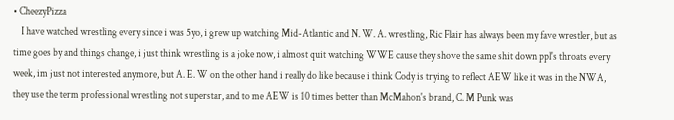• CheezyPizza
    I have watched wrestling every since i was 5yo, i grew up watching Mid-Atlantic and N. W. A. wrestling, Ric Flair has always been my fave wrestler, but as time goes by and things change, i just think wrestling is a joke now, i almost quit watching WWE cause they shove the same shit down ppl's throats every week, im just not interested anymore, but A. E. W on the other hand i really do like because i think Cody is trying to reflect AEW like it was in the NWA, they use the term professional wrestling not superstar, and to me AEW is 10 times better than McMahon's brand, C. M Punk was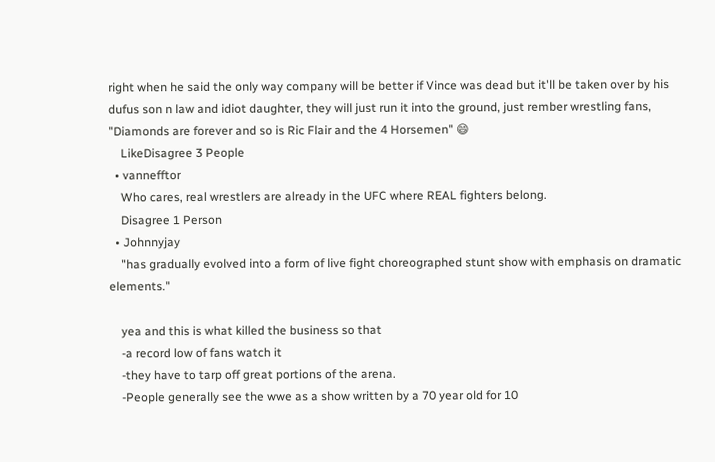right when he said the only way company will be better if Vince was dead but it'll be taken over by his dufus son n law and idiot daughter, they will just run it into the ground, just rember wrestling fans, "Diamonds are forever and so is Ric Flair and the 4 Horsemen" 😄
    LikeDisagree 3 People
  • vannefftor
    Who cares, real wrestlers are already in the UFC where REAL fighters belong.
    Disagree 1 Person
  • Johnnyjay
    "has gradually evolved into a form of live fight choreographed stunt show with emphasis on dramatic elements."

    yea and this is what killed the business so that
    -a record low of fans watch it
    -they have to tarp off great portions of the arena.
    -People generally see the wwe as a show written by a 70 year old for 10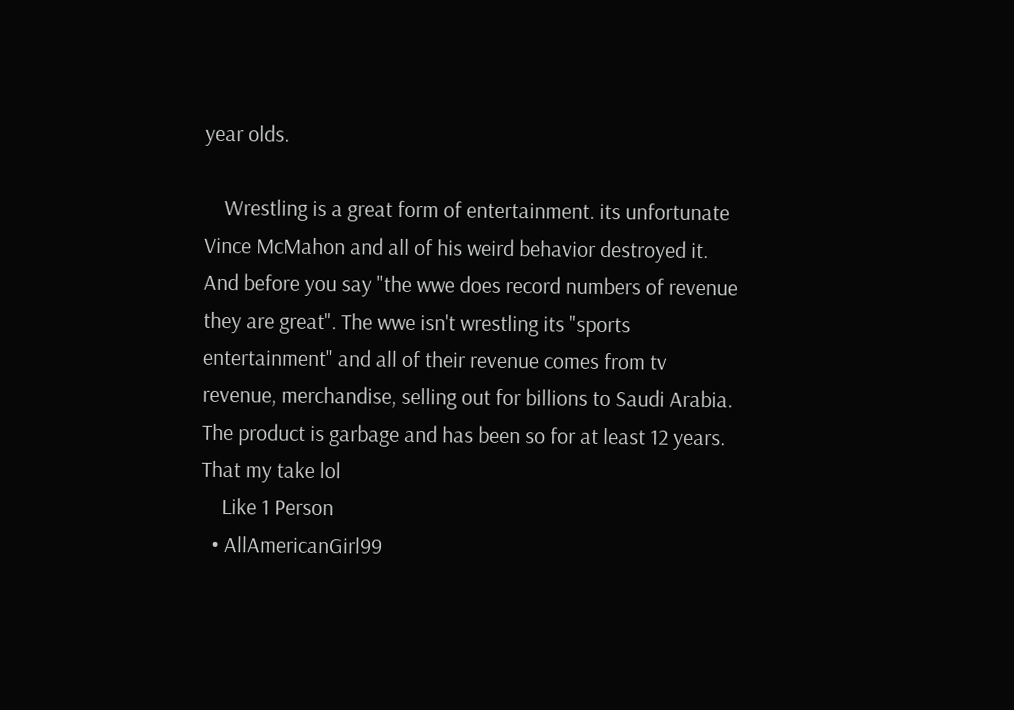year olds.

    Wrestling is a great form of entertainment. its unfortunate Vince McMahon and all of his weird behavior destroyed it. And before you say "the wwe does record numbers of revenue they are great". The wwe isn't wrestling its "sports entertainment" and all of their revenue comes from tv revenue, merchandise, selling out for billions to Saudi Arabia. The product is garbage and has been so for at least 12 years. That my take lol
    Like 1 Person
  • AllAmericanGirl99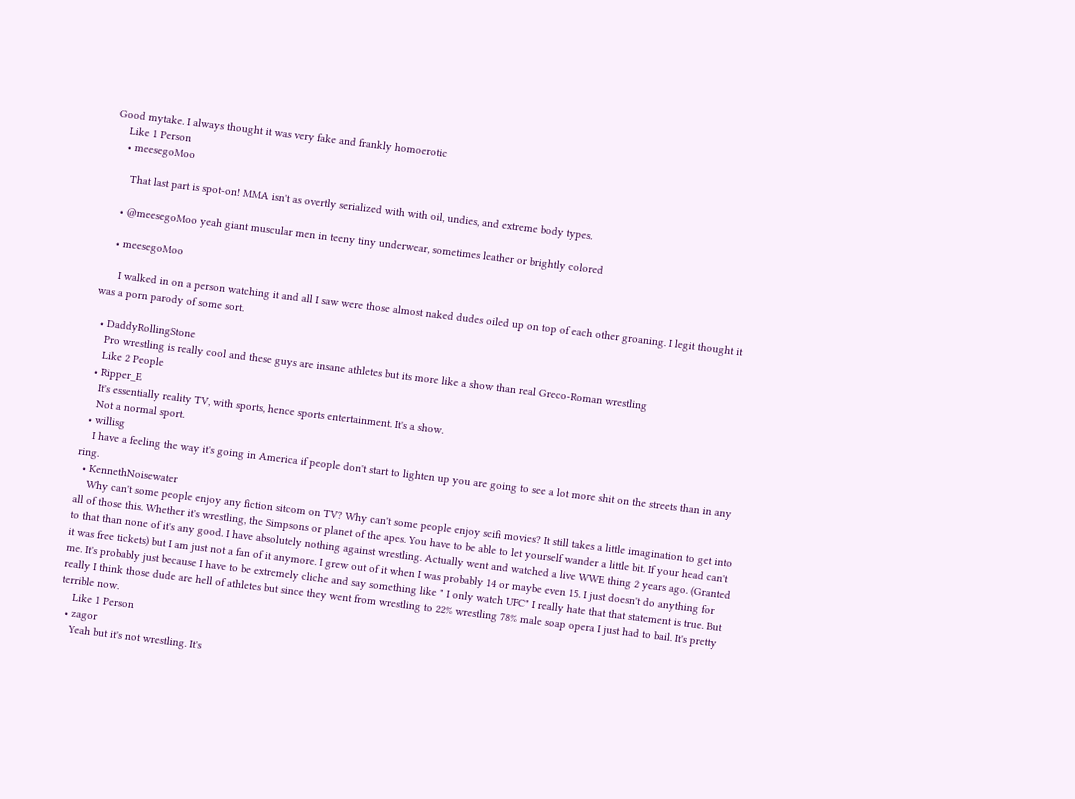Good mytake. I always thought it was very fake and frankly homoerotic
    Like 1 Person
    • meesegoMoo

      That last part is spot-on! MMA isn't as overtly serialized with with oil, undies, and extreme body types.

    • @meesegoMoo yeah giant muscular men in teeny tiny underwear, sometimes leather or brightly colored

    • meesegoMoo

      I walked in on a person watching it and all I saw were those almost naked dudes oiled up on top of each other groaning. I legit thought it was a porn parody of some sort.

  • DaddyRollingStone
    Pro wrestling is really cool and these guys are insane athletes but its more like a show than real Greco-Roman wrestling
    Like 2 People
  • Ripper_E
    It's essentially reality TV, with sports, hence sports entertainment. It's a show.
    Not a normal sport.
  • willisg
    I have a feeling the way it's going in America if people don't start to lighten up you are going to see a lot more shit on the streets than in any ring.
  • KennethNoisewater
    Why can't some people enjoy any fiction sitcom on TV? Why can't some people enjoy scifi movies? It still takes a little imagination to get into all of those this. Whether it's wrestling, the Simpsons or planet of the apes. You have to be able to let yourself wander a little bit. If your head can't to that than none of it's any good. I have absolutely nothing against wrestling. Actually went and watched a live WWE thing 2 years ago. (Granted it was free tickets) but I am just not a fan of it anymore. I grew out of it when I was probably 14 or maybe even 15. I just doesn't do anything for me. It's probably just because I have to be extremely cliche and say something like " I only watch UFC" I really hate that that statement is true. But really I think those dude are hell of athletes but since they went from wrestling to 22% wrestling 78% male soap opera I just had to bail. It's pretty terrible now.
    Like 1 Person
  • zagor
    Yeah but it's not wrestling. It's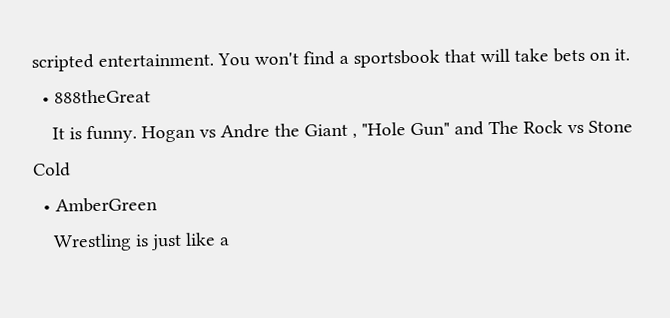scripted entertainment. You won't find a sportsbook that will take bets on it.
  • 888theGreat
    It is funny. Hogan vs Andre the Giant , "Hole Gun" and The Rock vs Stone Cold
  • AmberGreen
    Wrestling is just like a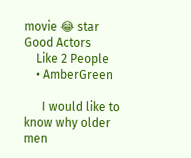movie 😂 star Good Actors
    Like 2 People
    • AmberGreen

      I would like to know why older men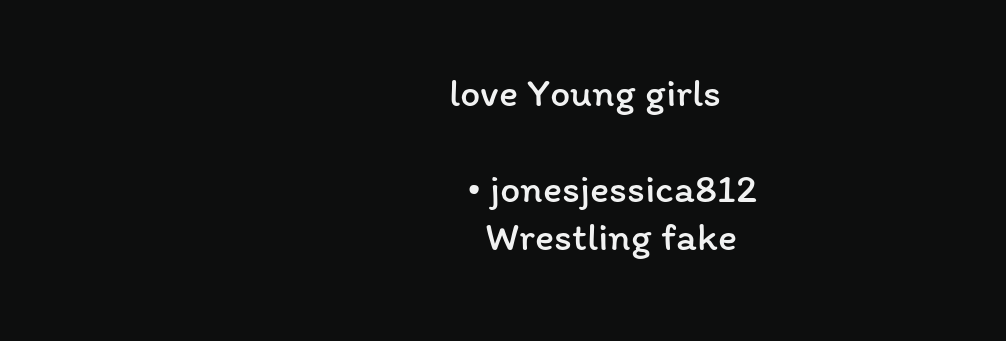love Young girls

  • jonesjessica812
    Wrestling fake